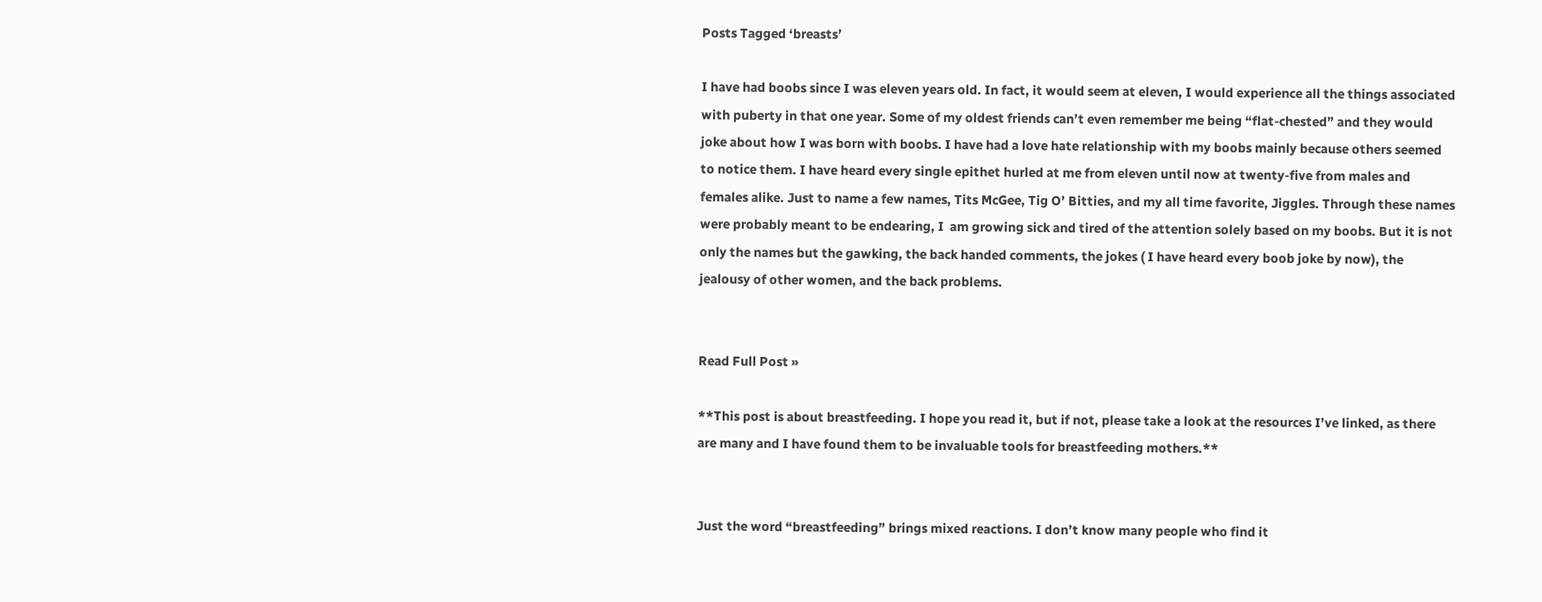Posts Tagged ‘breasts’

I have had boobs since I was eleven years old. In fact, it would seem at eleven, I would experience all the things associated with puberty in that one year. Some of my oldest friends can’t even remember me being “flat-chested” and they would joke about how I was born with boobs. I have had a love hate relationship with my boobs mainly because others seemed to notice them. I have heard every single epithet hurled at me from eleven until now at twenty-five from males and females alike. Just to name a few names, Tits McGee, Tig O’ Bitties, and my all time favorite, Jiggles. Through these names were probably meant to be endearing, I  am growing sick and tired of the attention solely based on my boobs. But it is not only the names but the gawking, the back handed comments, the jokes ( I have heard every boob joke by now), the jealousy of other women, and the back problems.


Read Full Post »

**This post is about breastfeeding. I hope you read it, but if not, please take a look at the resources I’ve linked, as there are many and I have found them to be invaluable tools for breastfeeding mothers.**


Just the word “breastfeeding” brings mixed reactions. I don’t know many people who find it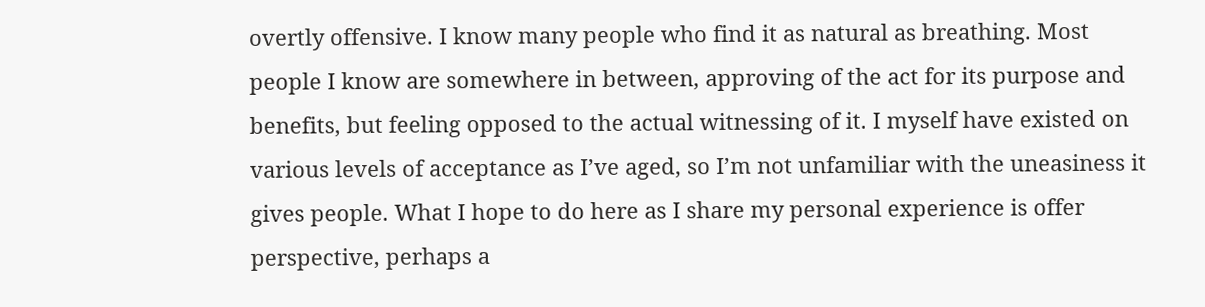overtly offensive. I know many people who find it as natural as breathing. Most people I know are somewhere in between, approving of the act for its purpose and benefits, but feeling opposed to the actual witnessing of it. I myself have existed on various levels of acceptance as I’ve aged, so I’m not unfamiliar with the uneasiness it gives people. What I hope to do here as I share my personal experience is offer perspective, perhaps a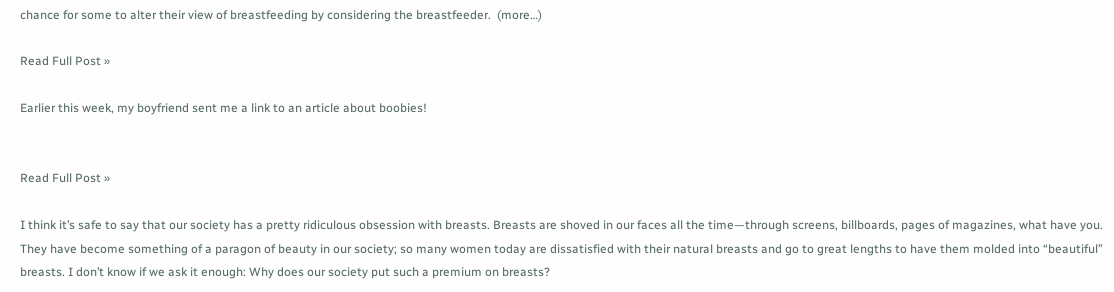chance for some to alter their view of breastfeeding by considering the breastfeeder.  (more…)

Read Full Post »

Earlier this week, my boyfriend sent me a link to an article about boobies!


Read Full Post »

I think it’s safe to say that our society has a pretty ridiculous obsession with breasts. Breasts are shoved in our faces all the time—through screens, billboards, pages of magazines, what have you. They have become something of a paragon of beauty in our society; so many women today are dissatisfied with their natural breasts and go to great lengths to have them molded into “beautiful” breasts. I don’t know if we ask it enough: Why does our society put such a premium on breasts?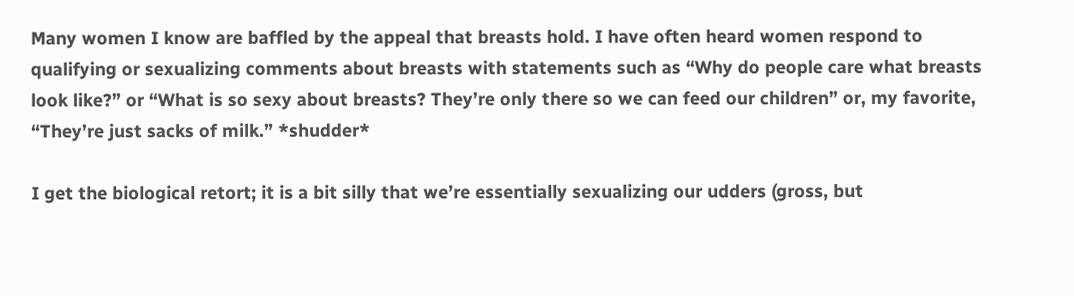Many women I know are baffled by the appeal that breasts hold. I have often heard women respond to qualifying or sexualizing comments about breasts with statements such as “Why do people care what breasts look like?” or “What is so sexy about breasts? They’re only there so we can feed our children” or, my favorite, “They’re just sacks of milk.” *shudder*

I get the biological retort; it is a bit silly that we’re essentially sexualizing our udders (gross, but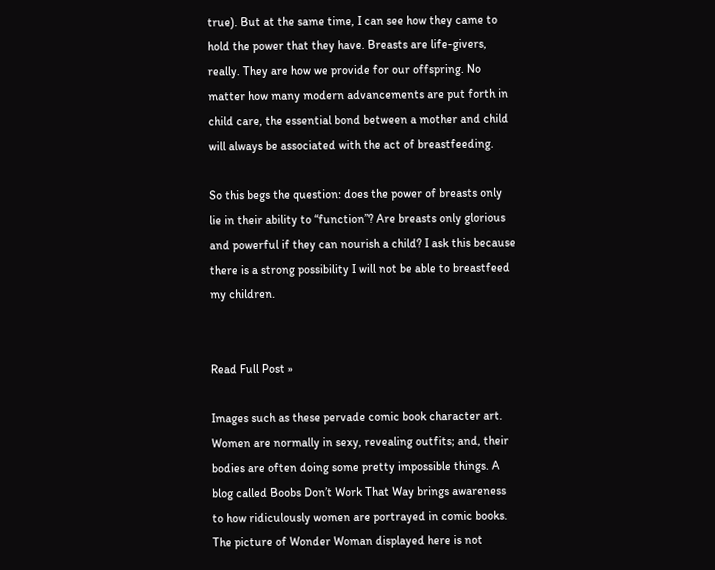true). But at the same time, I can see how they came to hold the power that they have. Breasts are life-givers, really. They are how we provide for our offspring. No matter how many modern advancements are put forth in child care, the essential bond between a mother and child will always be associated with the act of breastfeeding.

So this begs the question: does the power of breasts only lie in their ability to “function”? Are breasts only glorious and powerful if they can nourish a child? I ask this because there is a strong possibility I will not be able to breastfeed my children.


Read Full Post »

Images such as these pervade comic book character art. Women are normally in sexy, revealing outfits; and, their bodies are often doing some pretty impossible things. A blog called Boobs Don’t Work That Way brings awareness to how ridiculously women are portrayed in comic books. The picture of Wonder Woman displayed here is not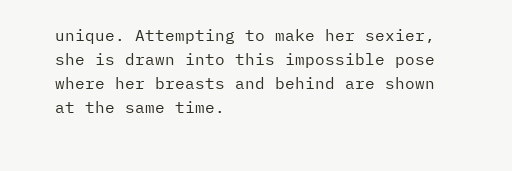unique. Attempting to make her sexier, she is drawn into this impossible pose where her breasts and behind are shown at the same time.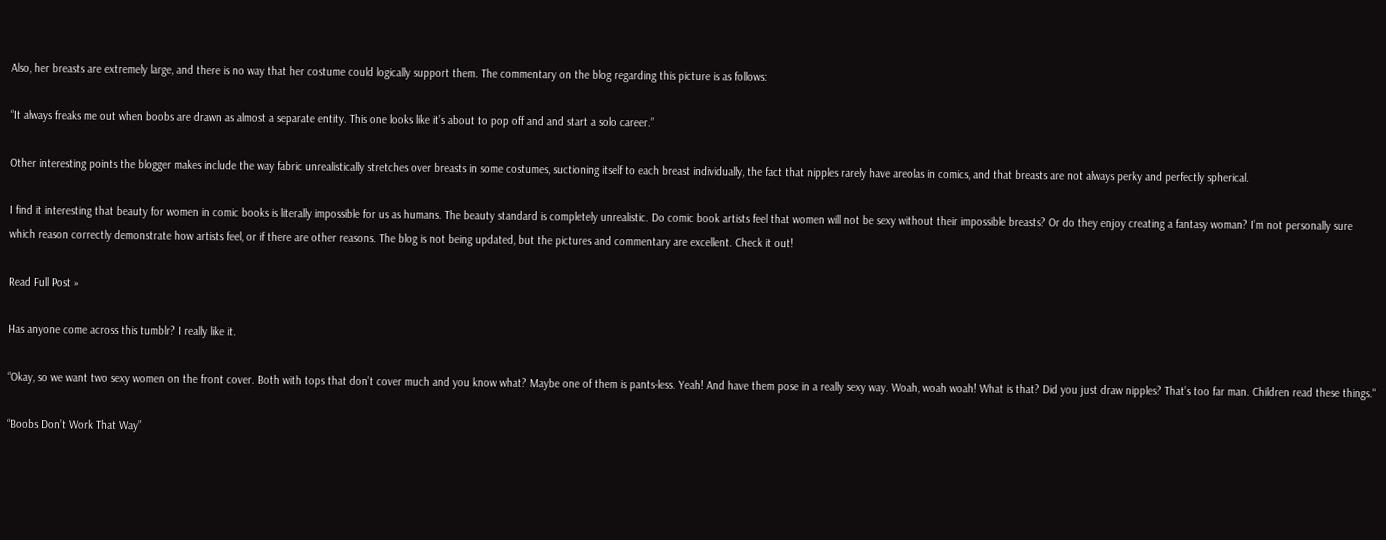Also, her breasts are extremely large, and there is no way that her costume could logically support them. The commentary on the blog regarding this picture is as follows:

“It always freaks me out when boobs are drawn as almost a separate entity. This one looks like it’s about to pop off and and start a solo career.”

Other interesting points the blogger makes include the way fabric unrealistically stretches over breasts in some costumes, suctioning itself to each breast individually, the fact that nipples rarely have areolas in comics, and that breasts are not always perky and perfectly spherical.

I find it interesting that beauty for women in comic books is literally impossible for us as humans. The beauty standard is completely unrealistic. Do comic book artists feel that women will not be sexy without their impossible breasts? Or do they enjoy creating a fantasy woman? I’m not personally sure which reason correctly demonstrate how artists feel, or if there are other reasons. The blog is not being updated, but the pictures and commentary are excellent. Check it out!

Read Full Post »

Has anyone come across this tumblr? I really like it.

“Okay, so we want two sexy women on the front cover. Both with tops that don’t cover much and you know what? Maybe one of them is pants-less. Yeah! And have them pose in a really sexy way. Woah, woah woah! What is that? Did you just draw nipples? That’s too far man. Children read these things."

“Boobs Don’t Work That Way”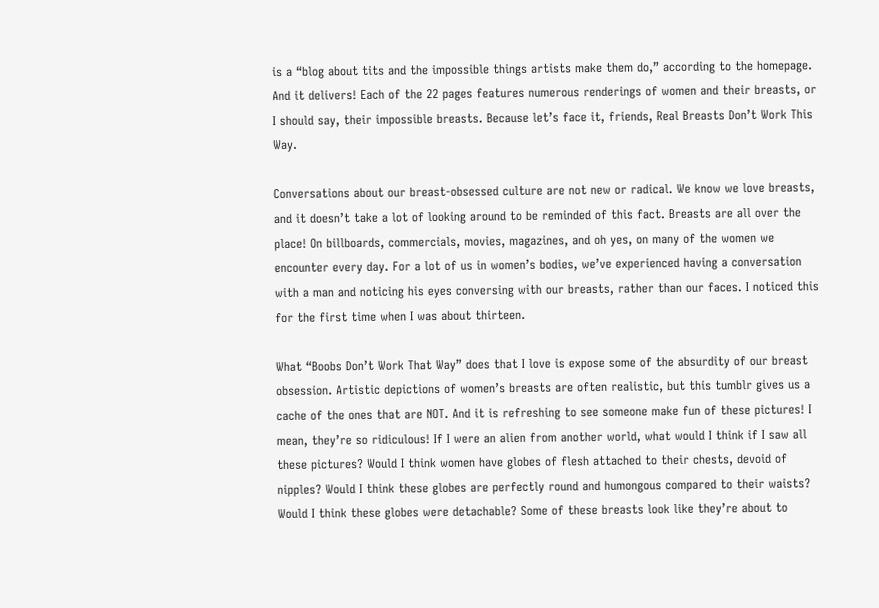is a “blog about tits and the impossible things artists make them do,” according to the homepage. And it delivers! Each of the 22 pages features numerous renderings of women and their breasts, or I should say, their impossible breasts. Because let’s face it, friends, Real Breasts Don’t Work This Way.

Conversations about our breast-obsessed culture are not new or radical. We know we love breasts, and it doesn’t take a lot of looking around to be reminded of this fact. Breasts are all over the place! On billboards, commercials, movies, magazines, and oh yes, on many of the women we encounter every day. For a lot of us in women’s bodies, we’ve experienced having a conversation with a man and noticing his eyes conversing with our breasts, rather than our faces. I noticed this for the first time when I was about thirteen.

What “Boobs Don’t Work That Way” does that I love is expose some of the absurdity of our breast obsession. Artistic depictions of women’s breasts are often realistic, but this tumblr gives us a cache of the ones that are NOT. And it is refreshing to see someone make fun of these pictures! I mean, they’re so ridiculous! If I were an alien from another world, what would I think if I saw all these pictures? Would I think women have globes of flesh attached to their chests, devoid of nipples? Would I think these globes are perfectly round and humongous compared to their waists? Would I think these globes were detachable? Some of these breasts look like they’re about to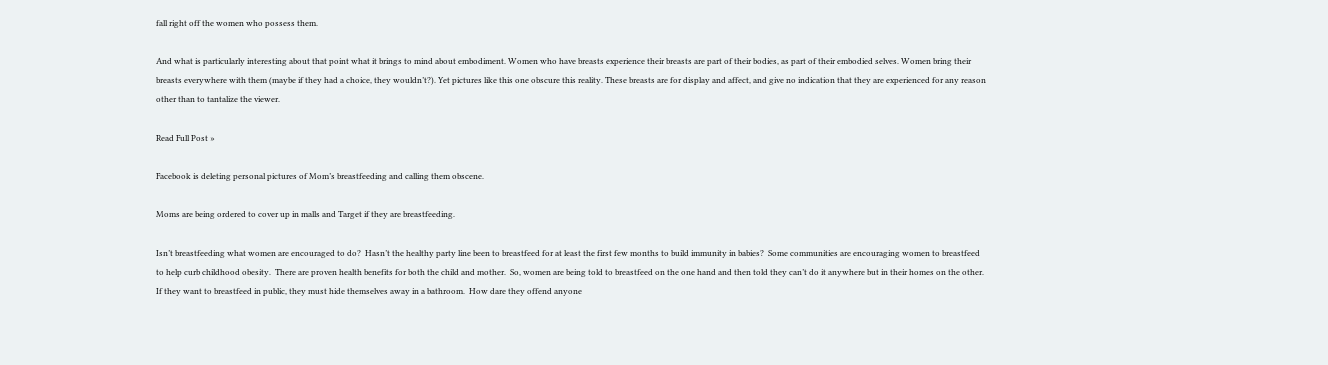fall right off the women who possess them.

And what is particularly interesting about that point what it brings to mind about embodiment. Women who have breasts experience their breasts are part of their bodies, as part of their embodied selves. Women bring their breasts everywhere with them (maybe if they had a choice, they wouldn’t?). Yet pictures like this one obscure this reality. These breasts are for display and affect, and give no indication that they are experienced for any reason other than to tantalize the viewer.

Read Full Post »

Facebook is deleting personal pictures of Mom’s breastfeeding and calling them obscene.

Moms are being ordered to cover up in malls and Target if they are breastfeeding.

Isn’t breastfeeding what women are encouraged to do?  Hasn’t the healthy party line been to breastfeed for at least the first few months to build immunity in babies?  Some communities are encouraging women to breastfeed to help curb childhood obesity.  There are proven health benefits for both the child and mother.  So, women are being told to breastfeed on the one hand and then told they can’t do it anywhere but in their homes on the other.  If they want to breastfeed in public, they must hide themselves away in a bathroom.  How dare they offend anyone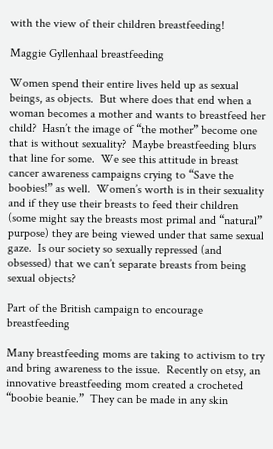with the view of their children breastfeeding!

Maggie Gyllenhaal breastfeeding

Women spend their entire lives held up as sexual beings, as objects.  But where does that end when a woman becomes a mother and wants to breastfeed her child?  Hasn’t the image of “the mother” become one that is without sexuality?  Maybe breastfeeding blurs that line for some.  We see this attitude in breast cancer awareness campaigns crying to “Save the boobies!” as well.  Women’s worth is in their sexuality and if they use their breasts to feed their children (some might say the breasts most primal and “natural” purpose) they are being viewed under that same sexual gaze.  Is our society so sexually repressed (and obsessed) that we can’t separate breasts from being sexual objects?

Part of the British campaign to encourage breastfeeding

Many breastfeeding moms are taking to activism to try and bring awareness to the issue.  Recently on etsy, an innovative breastfeeding mom created a crocheted “boobie beanie.”  They can be made in any skin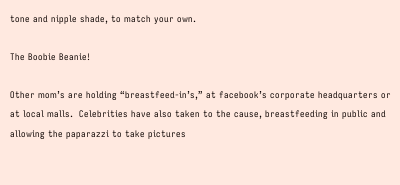tone and nipple shade, to match your own.

The Boobie Beanie!

Other mom’s are holding “breastfeed-in’s,” at facebook’s corporate headquarters or at local malls.  Celebrities have also taken to the cause, breastfeeding in public and allowing the paparazzi to take pictures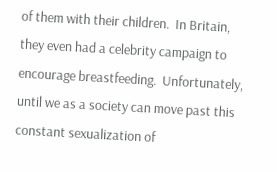of them with their children.  In Britain, they even had a celebrity campaign to encourage breastfeeding.  Unfortunately, until we as a society can move past this constant sexualization of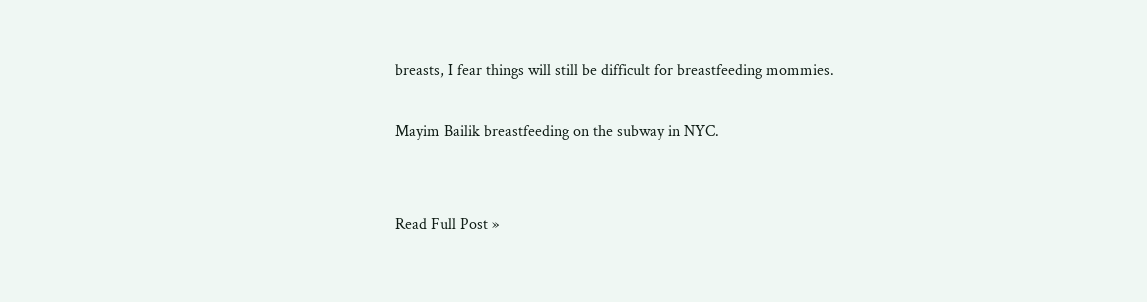breasts, I fear things will still be difficult for breastfeeding mommies.

Mayim Bailik breastfeeding on the subway in NYC.


Read Full Post »